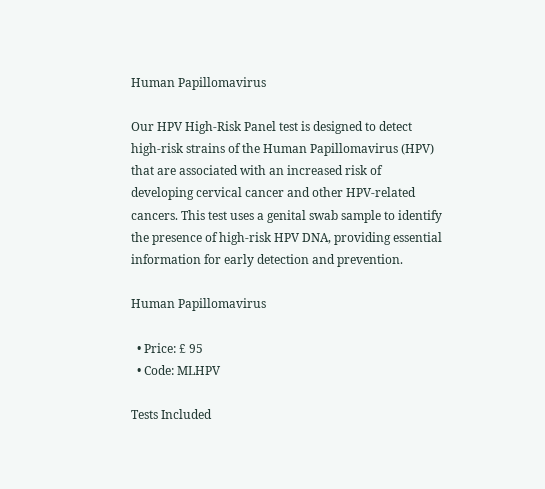Human Papillomavirus

Our HPV High-Risk Panel test is designed to detect high-risk strains of the Human Papillomavirus (HPV) that are associated with an increased risk of developing cervical cancer and other HPV-related cancers. This test uses a genital swab sample to identify the presence of high-risk HPV DNA, providing essential information for early detection and prevention.

Human Papillomavirus

  • Price: £ 95
  • Code: MLHPV

Tests Included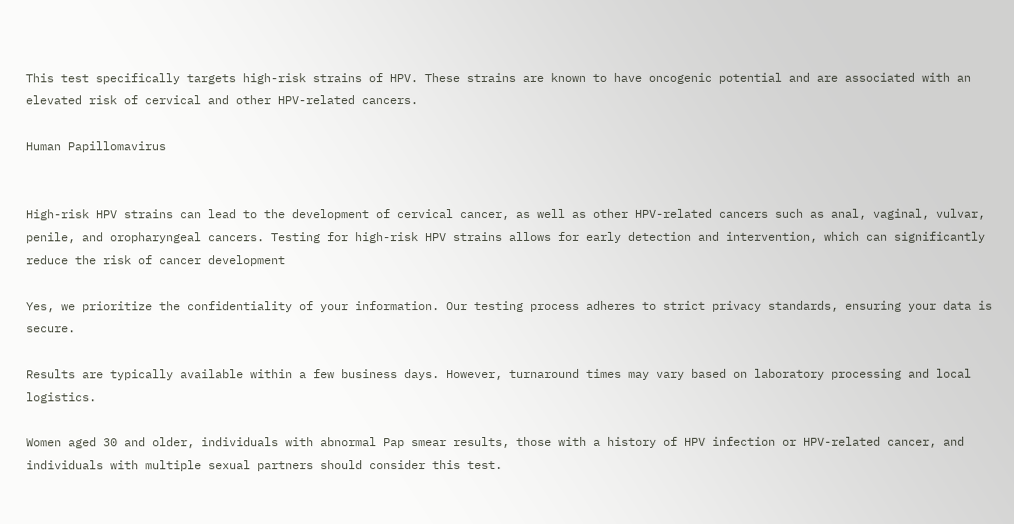This test specifically targets high-risk strains of HPV. These strains are known to have oncogenic potential and are associated with an elevated risk of cervical and other HPV-related cancers.

Human Papillomavirus


High-risk HPV strains can lead to the development of cervical cancer, as well as other HPV-related cancers such as anal, vaginal, vulvar, penile, and oropharyngeal cancers. Testing for high-risk HPV strains allows for early detection and intervention, which can significantly reduce the risk of cancer development

Yes, we prioritize the confidentiality of your information. Our testing process adheres to strict privacy standards, ensuring your data is secure.

Results are typically available within a few business days. However, turnaround times may vary based on laboratory processing and local logistics.

Women aged 30 and older, individuals with abnormal Pap smear results, those with a history of HPV infection or HPV-related cancer, and individuals with multiple sexual partners should consider this test.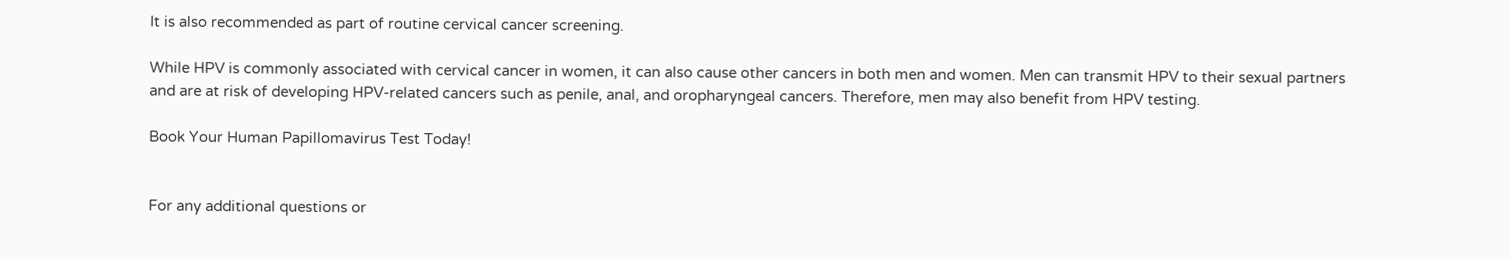It is also recommended as part of routine cervical cancer screening.

While HPV is commonly associated with cervical cancer in women, it can also cause other cancers in both men and women. Men can transmit HPV to their sexual partners and are at risk of developing HPV-related cancers such as penile, anal, and oropharyngeal cancers. Therefore, men may also benefit from HPV testing.

Book Your Human Papillomavirus Test Today!


For any additional questions or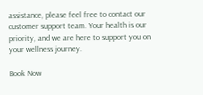assistance, please feel free to contact our customer support team. Your health is our priority, and we are here to support you on your wellness journey.

Book Now